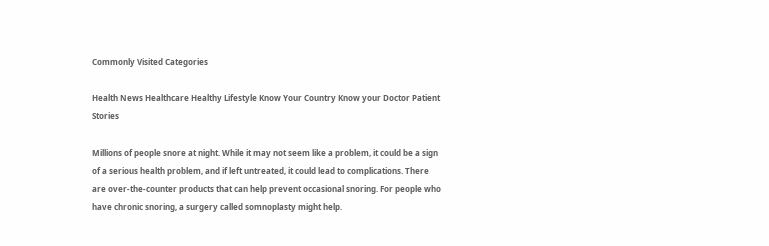Commonly Visited Categories

Health News Healthcare Healthy Lifestyle Know Your Country Know your Doctor Patient Stories

Millions of people snore at night. While it may not seem like a problem, it could be a sign of a serious health problem, and if left untreated, it could lead to complications. There are over-the-counter products that can help prevent occasional snoring. For people who have chronic snoring, a surgery called somnoplasty might help.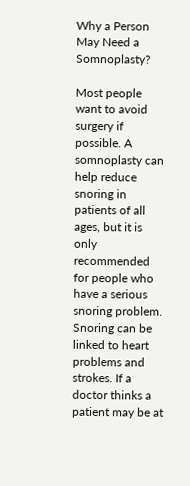Why a Person May Need a Somnoplasty?

Most people want to avoid surgery if possible. A somnoplasty can help reduce snoring in patients of all ages, but it is only recommended for people who have a serious snoring problem. Snoring can be linked to heart problems and strokes. If a doctor thinks a patient may be at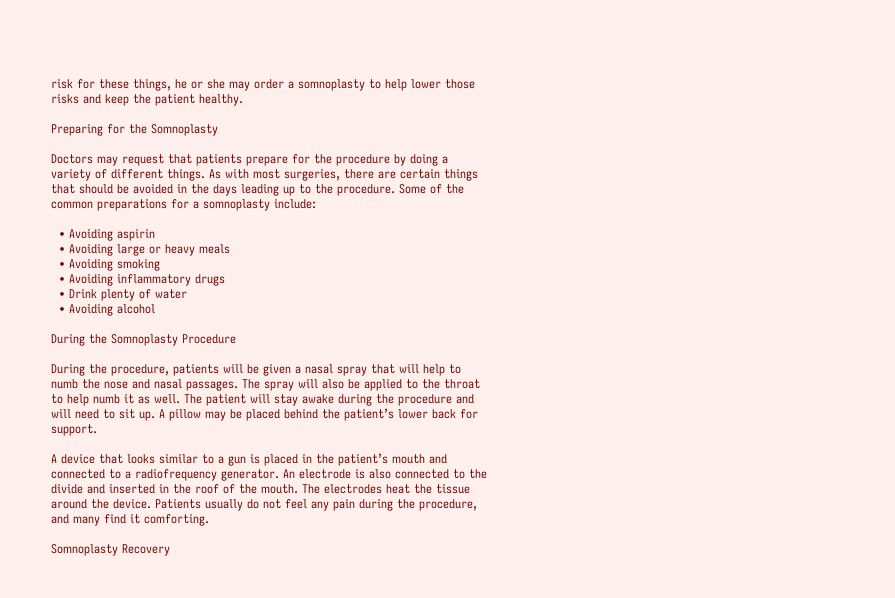risk for these things, he or she may order a somnoplasty to help lower those risks and keep the patient healthy.

Preparing for the Somnoplasty

Doctors may request that patients prepare for the procedure by doing a variety of different things. As with most surgeries, there are certain things that should be avoided in the days leading up to the procedure. Some of the common preparations for a somnoplasty include:

  • Avoiding aspirin
  • Avoiding large or heavy meals
  • Avoiding smoking
  • Avoiding inflammatory drugs
  • Drink plenty of water
  • Avoiding alcohol

During the Somnoplasty Procedure

During the procedure, patients will be given a nasal spray that will help to numb the nose and nasal passages. The spray will also be applied to the throat to help numb it as well. The patient will stay awake during the procedure and will need to sit up. A pillow may be placed behind the patient’s lower back for support.

A device that looks similar to a gun is placed in the patient’s mouth and connected to a radiofrequency generator. An electrode is also connected to the divide and inserted in the roof of the mouth. The electrodes heat the tissue around the device. Patients usually do not feel any pain during the procedure, and many find it comforting.

Somnoplasty Recovery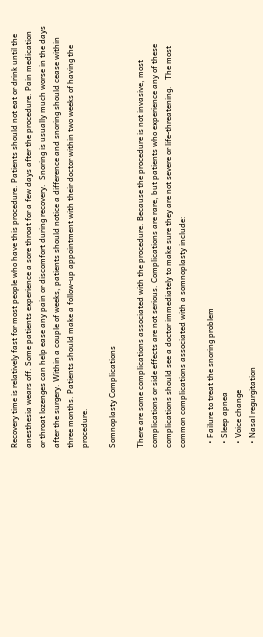Recovery time is relatively fast for most people who have this procedure. Patients should not eat or drink until the anesthesia wears off. Some patients experience a sore throat for a few days after the procedure. Pain medication or throat lozenges can help ease any pain or discomfort during recovery.  Snoring is usually much worse in the days after the surgery. Within a couple of weeks, patients should notice a difference and snoring should cease within three months. Patients should make a follow-up appointment with their doctor within two weeks of having the procedure.

Somnoplasty Complications

There are some complications associated with the procedure. Because the procedure is not invasive, most complications or side effects are not serious. Complications are rare, but patients who experience any of these complications should see a doctor immediately to make sure they are not severe or life-threatening.   The most common complications associated with a somnoplasty include:

  • Failure to treat the snoring problem
  • Sleep apnea
  • Voice change
  • Nasal regurgitation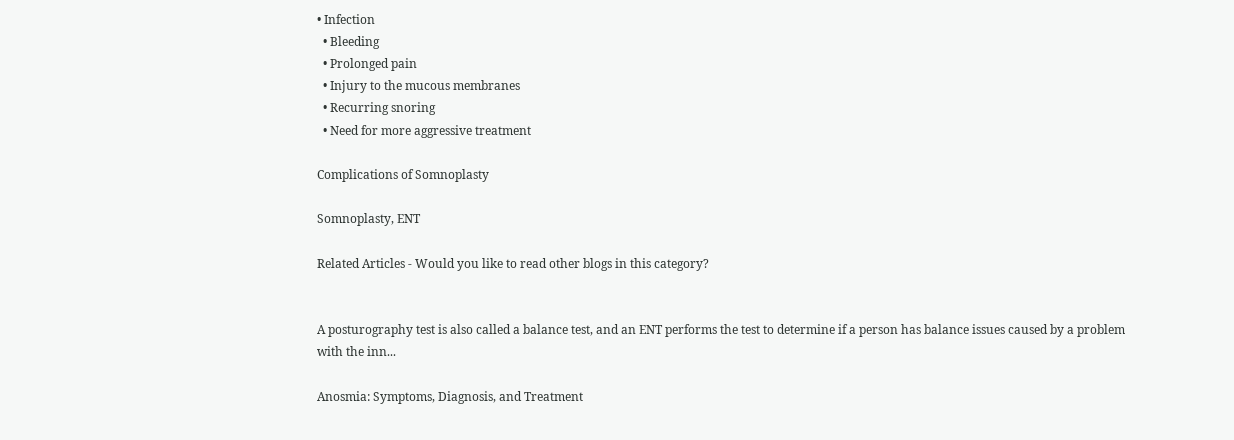• Infection
  • Bleeding
  • Prolonged pain
  • Injury to the mucous membranes
  • Recurring snoring
  • Need for more aggressive treatment

Complications of Somnoplasty

Somnoplasty, ENT

Related Articles - Would you like to read other blogs in this category?


A posturography test is also called a balance test, and an ENT performs the test to determine if a person has balance issues caused by a problem with the inn...

Anosmia: Symptoms, Diagnosis, and Treatment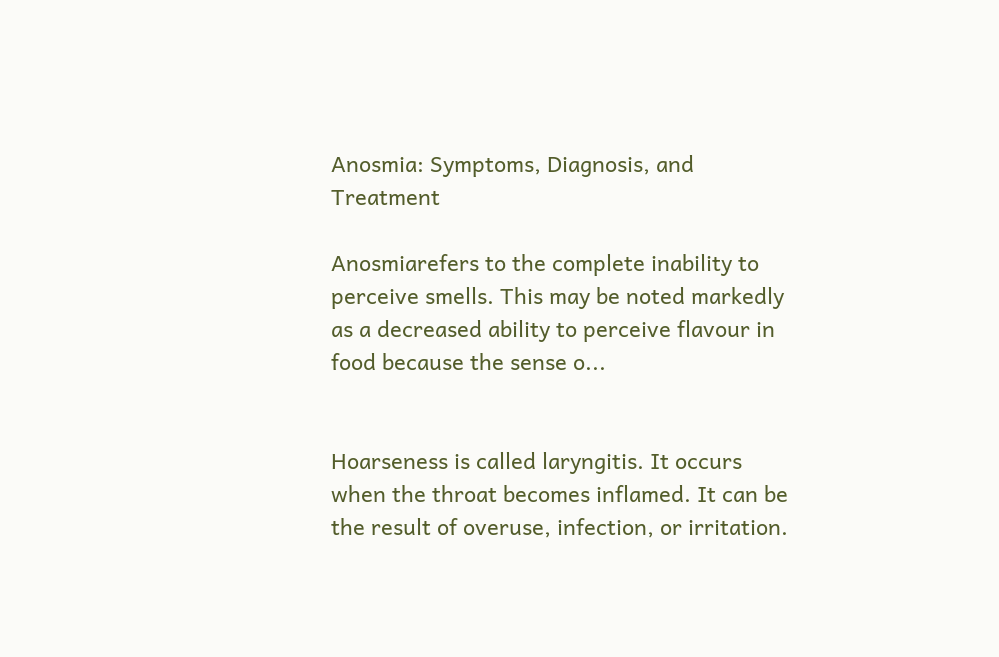Anosmia: Symptoms, Diagnosis, and Treatment

Anosmiarefers to the complete inability to perceive smells. This may be noted markedly as a decreased ability to perceive flavour in food because the sense o...


Hoarseness is called laryngitis. It occurs when the throat becomes inflamed. It can be the result of overuse, infection, or irritation.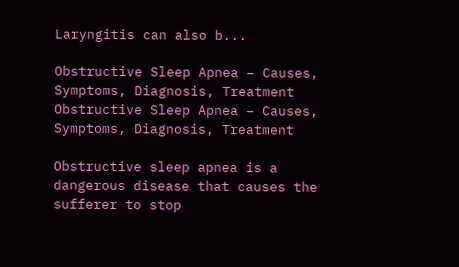Laryngitis can also b...

Obstructive Sleep Apnea – Causes, Symptoms, Diagnosis, Treatment
Obstructive Sleep Apnea – Causes, Symptoms, Diagnosis, Treatment

Obstructive sleep apnea is a dangerous disease that causes the sufferer to stop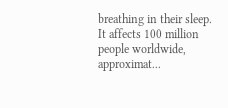breathing in their sleep. It affects 100 million people worldwide, approximat...